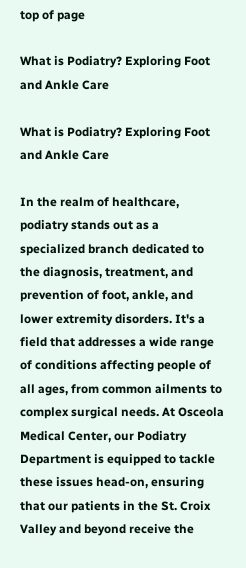top of page

What is Podiatry? Exploring Foot and Ankle Care

What is Podiatry? Exploring Foot and Ankle Care

In the realm of healthcare, podiatry stands out as a specialized branch dedicated to the diagnosis, treatment, and prevention of foot, ankle, and lower extremity disorders. It's a field that addresses a wide range of conditions affecting people of all ages, from common ailments to complex surgical needs. At Osceola Medical Center, our Podiatry Department is equipped to tackle these issues head-on, ensuring that our patients in the St. Croix Valley and beyond receive the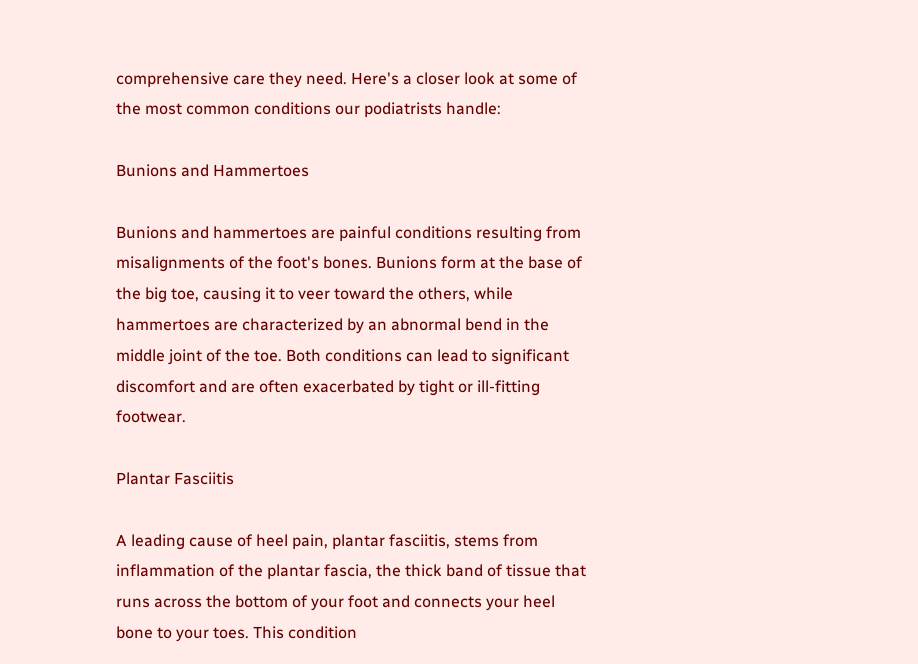comprehensive care they need. Here's a closer look at some of the most common conditions our podiatrists handle:

Bunions and Hammertoes

Bunions and hammertoes are painful conditions resulting from misalignments of the foot's bones. Bunions form at the base of the big toe, causing it to veer toward the others, while hammertoes are characterized by an abnormal bend in the middle joint of the toe. Both conditions can lead to significant discomfort and are often exacerbated by tight or ill-fitting footwear.

Plantar Fasciitis

A leading cause of heel pain, plantar fasciitis, stems from inflammation of the plantar fascia, the thick band of tissue that runs across the bottom of your foot and connects your heel bone to your toes. This condition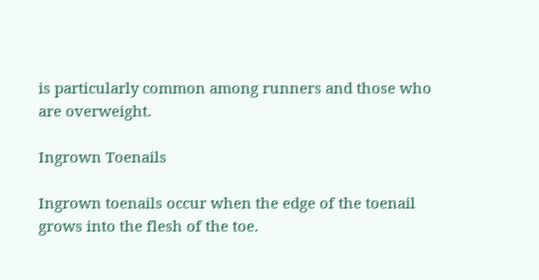is particularly common among runners and those who are overweight.

Ingrown Toenails

Ingrown toenails occur when the edge of the toenail grows into the flesh of the toe.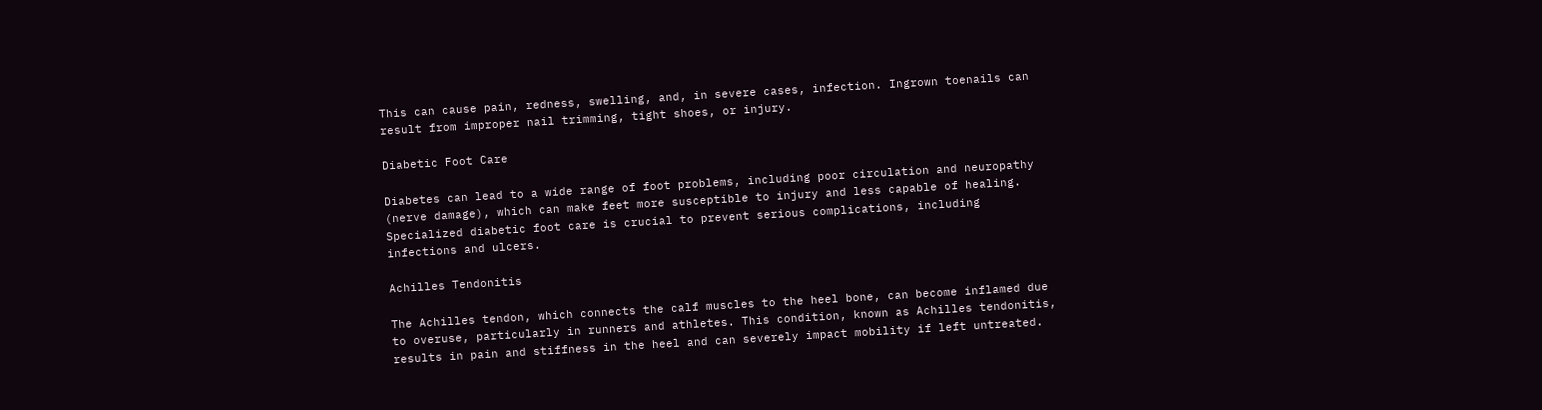This can cause pain, redness, swelling, and, in severe cases, infection. Ingrown toenails can result from improper nail trimming, tight shoes, or injury.

Diabetic Foot Care

Diabetes can lead to a wide range of foot problems, including poor circulation and neuropathy (nerve damage), which can make feet more susceptible to injury and less capable of healing. Specialized diabetic foot care is crucial to prevent serious complications, including infections and ulcers.

Achilles Tendonitis

The Achilles tendon, which connects the calf muscles to the heel bone, can become inflamed due to overuse, particularly in runners and athletes. This condition, known as Achilles tendonitis, results in pain and stiffness in the heel and can severely impact mobility if left untreated.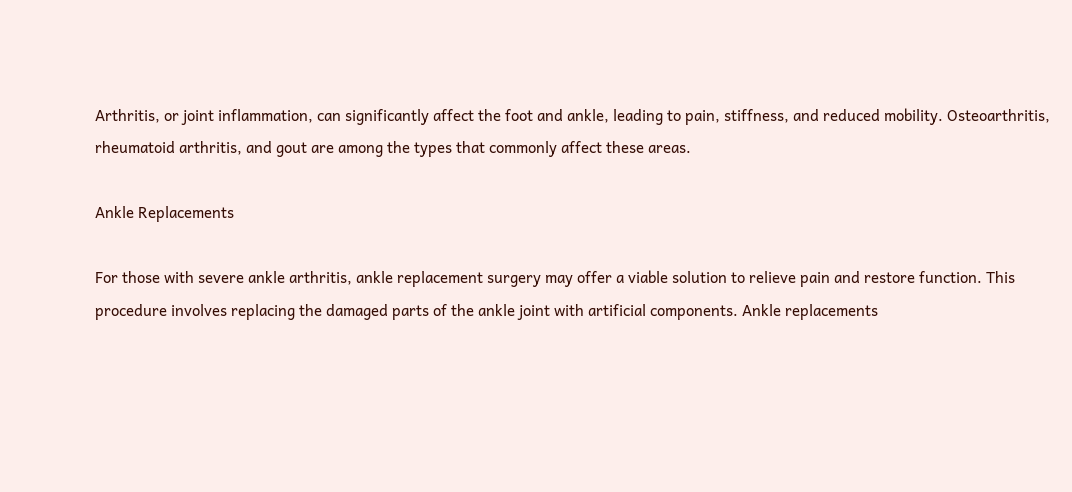Arthritis, or joint inflammation, can significantly affect the foot and ankle, leading to pain, stiffness, and reduced mobility. Osteoarthritis, rheumatoid arthritis, and gout are among the types that commonly affect these areas.

Ankle Replacements

For those with severe ankle arthritis, ankle replacement surgery may offer a viable solution to relieve pain and restore function. This procedure involves replacing the damaged parts of the ankle joint with artificial components. Ankle replacements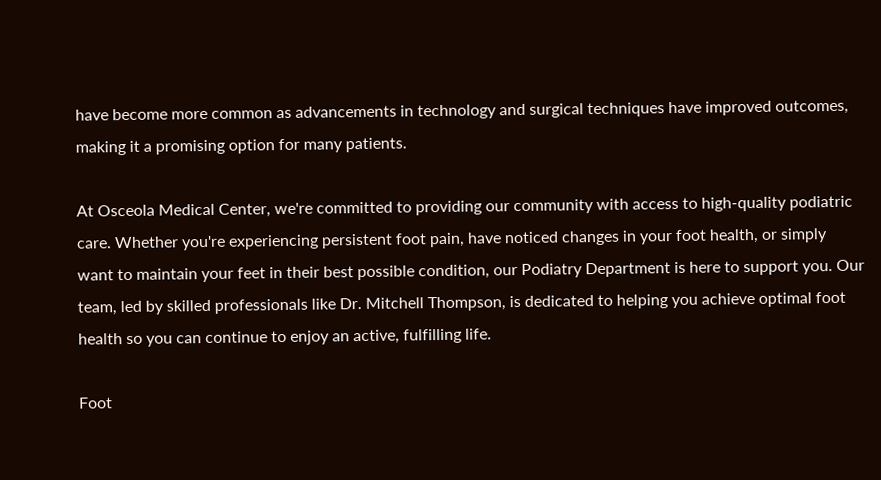have become more common as advancements in technology and surgical techniques have improved outcomes, making it a promising option for many patients.

At Osceola Medical Center, we're committed to providing our community with access to high-quality podiatric care. Whether you're experiencing persistent foot pain, have noticed changes in your foot health, or simply want to maintain your feet in their best possible condition, our Podiatry Department is here to support you. Our team, led by skilled professionals like Dr. Mitchell Thompson, is dedicated to helping you achieve optimal foot health so you can continue to enjoy an active, fulfilling life.

Foot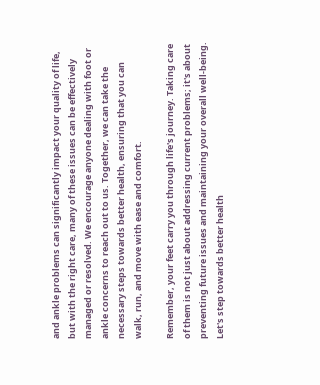and ankle problems can significantly impact your quality of life, but with the right care, many of these issues can be effectively managed or resolved. We encourage anyone dealing with foot or ankle concerns to reach out to us. Together, we can take the necessary steps towards better health, ensuring that you can walk, run, and move with ease and comfort.

Remember, your feet carry you through life's journey. Taking care of them is not just about addressing current problems; it's about preventing future issues and maintaining your overall well-being. Let's step towards better health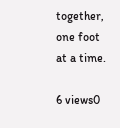together, one foot at a time.

6 views0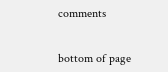comments


bottom of page